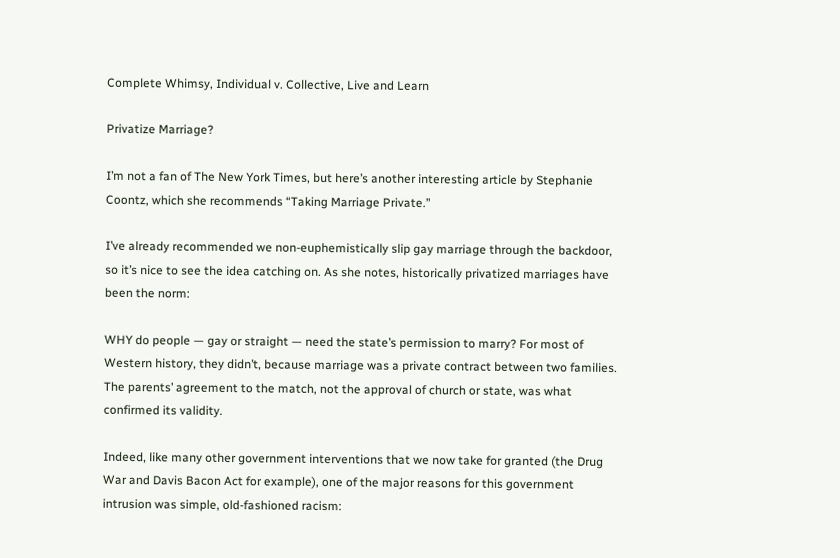Complete Whimsy, Individual v. Collective, Live and Learn

Privatize Marriage?

I’m not a fan of The New York Times, but here’s another interesting article by Stephanie Coontz, which she recommends “Taking Marriage Private.”

I’ve already recommended we non-euphemistically slip gay marriage through the backdoor, so it’s nice to see the idea catching on. As she notes, historically privatized marriages have been the norm:

WHY do people — gay or straight — need the state’s permission to marry? For most of Western history, they didn’t, because marriage was a private contract between two families. The parents’ agreement to the match, not the approval of church or state, was what confirmed its validity.

Indeed, like many other government interventions that we now take for granted (the Drug War and Davis Bacon Act for example), one of the major reasons for this government intrusion was simple, old-fashioned racism: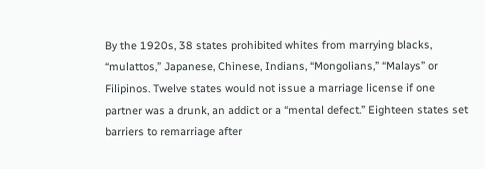By the 1920s, 38 states prohibited whites from marrying blacks, “mulattos,” Japanese, Chinese, Indians, “Mongolians,” “Malays” or Filipinos. Twelve states would not issue a marriage license if one partner was a drunk, an addict or a “mental defect.” Eighteen states set barriers to remarriage after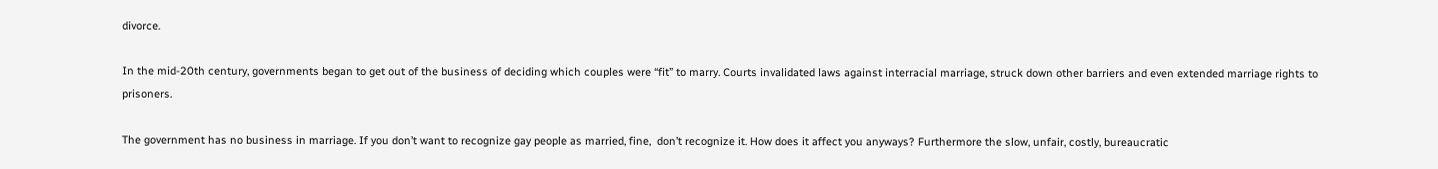divorce.

In the mid-20th century, governments began to get out of the business of deciding which couples were “fit” to marry. Courts invalidated laws against interracial marriage, struck down other barriers and even extended marriage rights to prisoners.

The government has no business in marriage. If you don’t want to recognize gay people as married, fine,  don’t recognize it. How does it affect you anyways? Furthermore the slow, unfair, costly, bureaucratic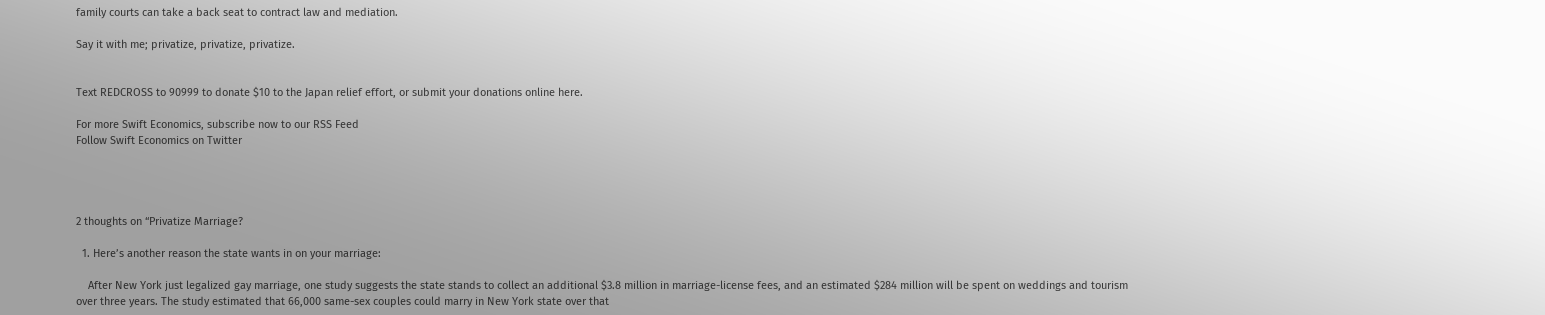family courts can take a back seat to contract law and mediation.

Say it with me; privatize, privatize, privatize.


Text REDCROSS to 90999 to donate $10 to the Japan relief effort, or submit your donations online here.

For more Swift Economics, subscribe now to our RSS Feed
Follow Swift Economics on Twitter




2 thoughts on “Privatize Marriage?

  1. Here’s another reason the state wants in on your marriage:

    After New York just legalized gay marriage, one study suggests the state stands to collect an additional $3.8 million in marriage-license fees, and an estimated $284 million will be spent on weddings and tourism over three years. The study estimated that 66,000 same-sex couples could marry in New York state over that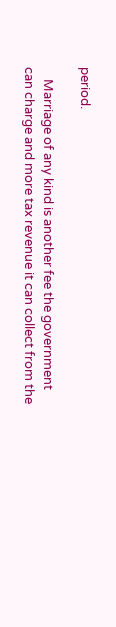period.

    Marriage of any kind is another fee the government can charge and more tax revenue it can collect from the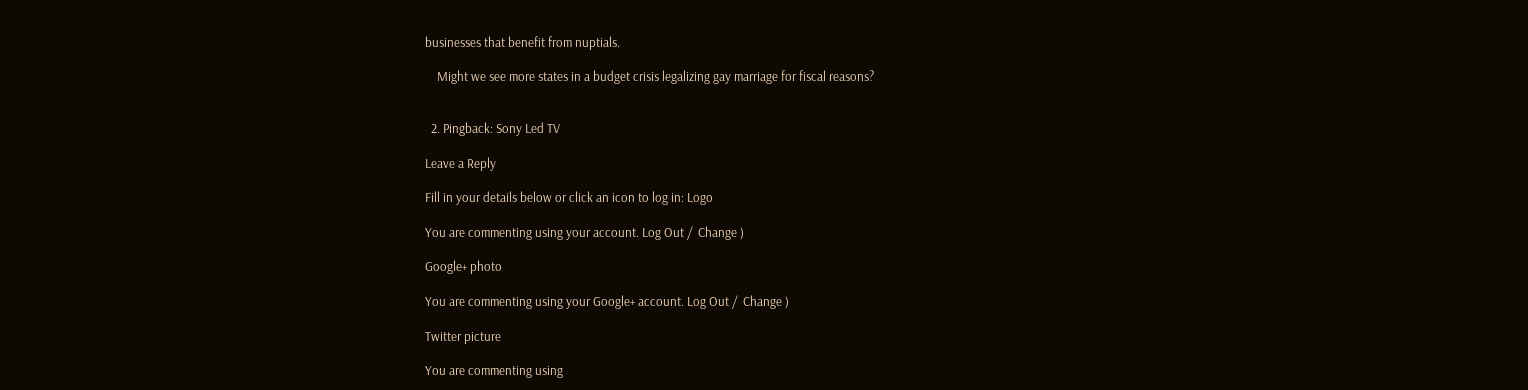businesses that benefit from nuptials.

    Might we see more states in a budget crisis legalizing gay marriage for fiscal reasons?


  2. Pingback: Sony Led TV

Leave a Reply

Fill in your details below or click an icon to log in: Logo

You are commenting using your account. Log Out /  Change )

Google+ photo

You are commenting using your Google+ account. Log Out /  Change )

Twitter picture

You are commenting using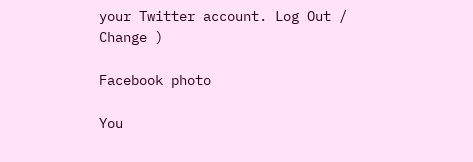your Twitter account. Log Out /  Change )

Facebook photo

You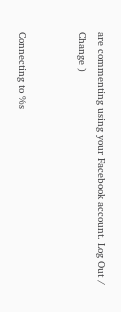are commenting using your Facebook account. Log Out /  Change )


Connecting to %s